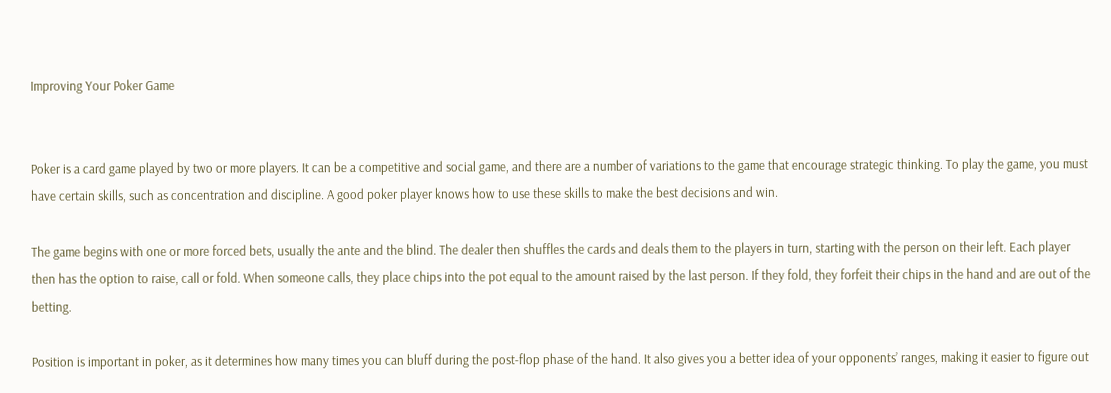Improving Your Poker Game


Poker is a card game played by two or more players. It can be a competitive and social game, and there are a number of variations to the game that encourage strategic thinking. To play the game, you must have certain skills, such as concentration and discipline. A good poker player knows how to use these skills to make the best decisions and win.

The game begins with one or more forced bets, usually the ante and the blind. The dealer then shuffles the cards and deals them to the players in turn, starting with the person on their left. Each player then has the option to raise, call or fold. When someone calls, they place chips into the pot equal to the amount raised by the last person. If they fold, they forfeit their chips in the hand and are out of the betting.

Position is important in poker, as it determines how many times you can bluff during the post-flop phase of the hand. It also gives you a better idea of your opponents’ ranges, making it easier to figure out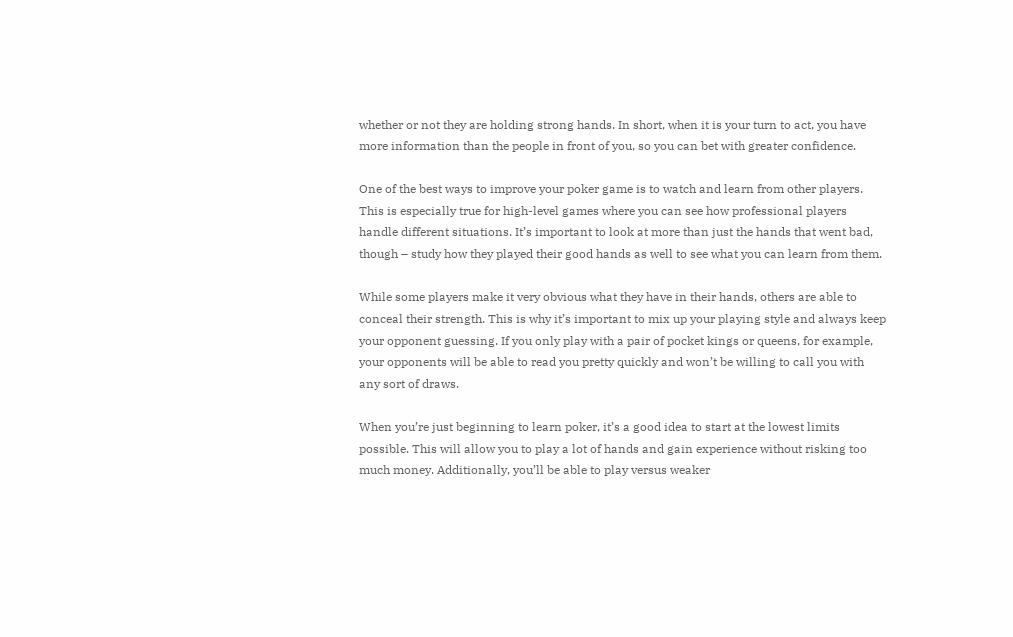whether or not they are holding strong hands. In short, when it is your turn to act, you have more information than the people in front of you, so you can bet with greater confidence.

One of the best ways to improve your poker game is to watch and learn from other players. This is especially true for high-level games where you can see how professional players handle different situations. It’s important to look at more than just the hands that went bad, though – study how they played their good hands as well to see what you can learn from them.

While some players make it very obvious what they have in their hands, others are able to conceal their strength. This is why it’s important to mix up your playing style and always keep your opponent guessing. If you only play with a pair of pocket kings or queens, for example, your opponents will be able to read you pretty quickly and won’t be willing to call you with any sort of draws.

When you’re just beginning to learn poker, it’s a good idea to start at the lowest limits possible. This will allow you to play a lot of hands and gain experience without risking too much money. Additionally, you’ll be able to play versus weaker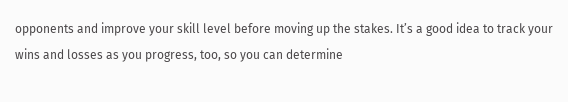opponents and improve your skill level before moving up the stakes. It’s a good idea to track your wins and losses as you progress, too, so you can determine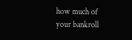how much of your bankroll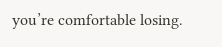you’re comfortable losing.